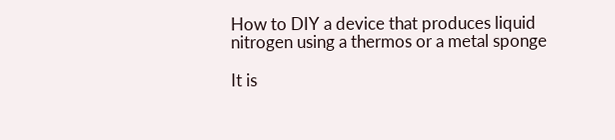How to DIY a device that produces liquid nitrogen using a thermos or a metal sponge

It is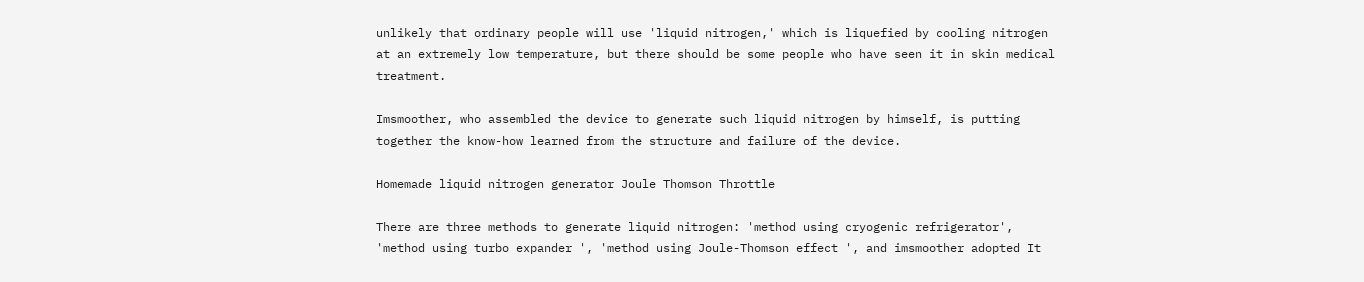unlikely that ordinary people will use 'liquid nitrogen,' which is liquefied by cooling nitrogen at an extremely low temperature, but there should be some people who have seen it in skin medical treatment.

Imsmoother, who assembled the device to generate such liquid nitrogen by himself, is putting together the know-how learned from the structure and failure of the device.

Homemade liquid nitrogen generator Joule Thomson Throttle

There are three methods to generate liquid nitrogen: 'method using cryogenic refrigerator', 'method using turbo expander ', 'method using Joule-Thomson effect ', and imsmoother adopted It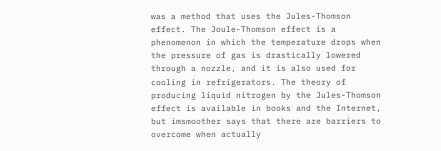was a method that uses the Jules-Thomson effect. The Joule-Thomson effect is a phenomenon in which the temperature drops when the pressure of gas is drastically lowered through a nozzle, and it is also used for cooling in refrigerators. The theory of producing liquid nitrogen by the Jules-Thomson effect is available in books and the Internet, but imsmoother says that there are barriers to overcome when actually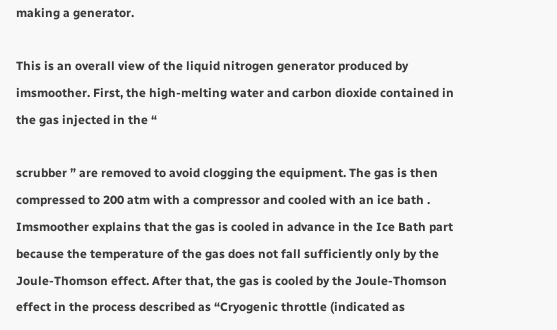making a generator.

This is an overall view of the liquid nitrogen generator produced by imsmoother. First, the high-melting water and carbon dioxide contained in the gas injected in the “

scrubber ” are removed to avoid clogging the equipment. The gas is then compressed to 200 atm with a compressor and cooled with an ice bath . Imsmoother explains that the gas is cooled in advance in the Ice Bath part because the temperature of the gas does not fall sufficiently only by the Joule-Thomson effect. After that, the gas is cooled by the Joule-Thomson effect in the process described as “Cryogenic throttle (indicated as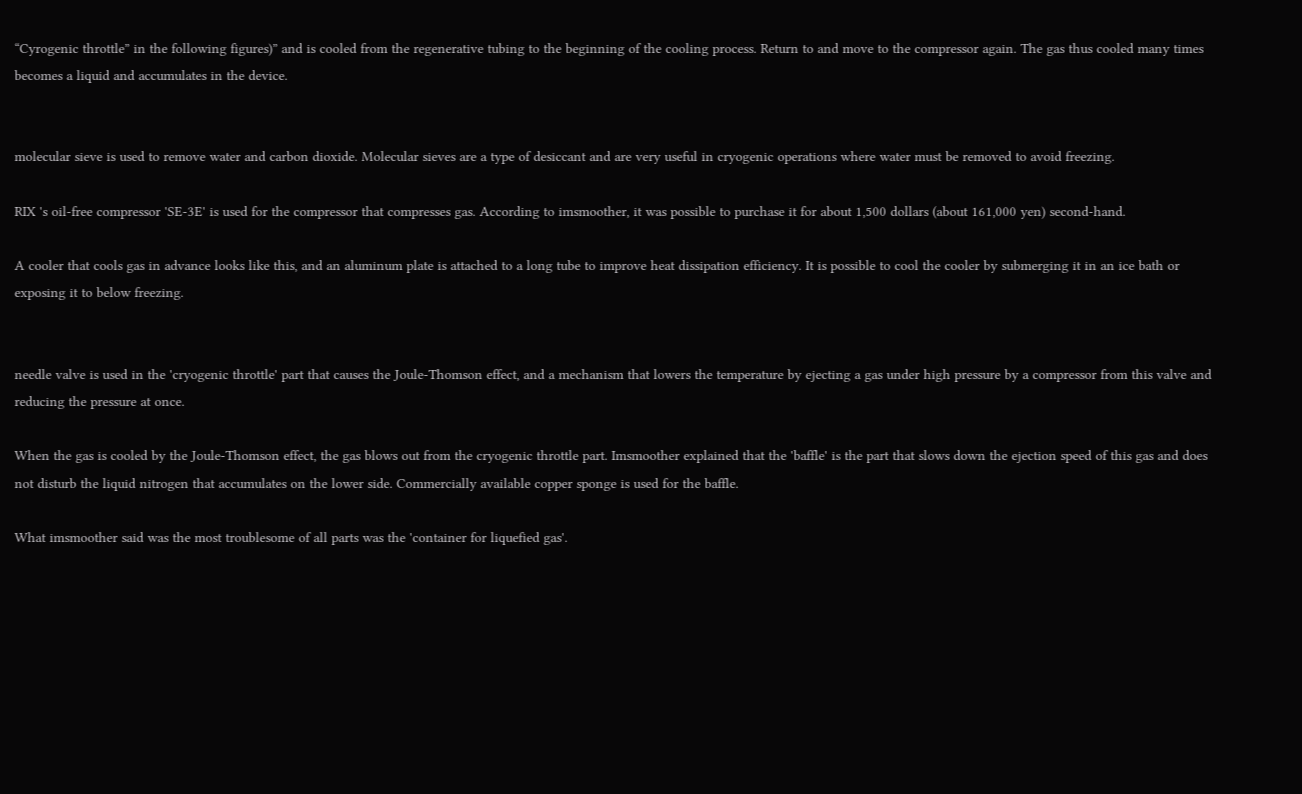“Cyrogenic throttle” in the following figures)” and is cooled from the regenerative tubing to the beginning of the cooling process. Return to and move to the compressor again. The gas thus cooled many times becomes a liquid and accumulates in the device.


molecular sieve is used to remove water and carbon dioxide. Molecular sieves are a type of desiccant and are very useful in cryogenic operations where water must be removed to avoid freezing.

RIX 's oil-free compressor 'SE-3E' is used for the compressor that compresses gas. According to imsmoother, it was possible to purchase it for about 1,500 dollars (about 161,000 yen) second-hand.

A cooler that cools gas in advance looks like this, and an aluminum plate is attached to a long tube to improve heat dissipation efficiency. It is possible to cool the cooler by submerging it in an ice bath or exposing it to below freezing.


needle valve is used in the 'cryogenic throttle' part that causes the Joule-Thomson effect, and a mechanism that lowers the temperature by ejecting a gas under high pressure by a compressor from this valve and reducing the pressure at once.

When the gas is cooled by the Joule-Thomson effect, the gas blows out from the cryogenic throttle part. Imsmoother explained that the 'baffle' is the part that slows down the ejection speed of this gas and does not disturb the liquid nitrogen that accumulates on the lower side. Commercially available copper sponge is used for the baffle.

What imsmoother said was the most troublesome of all parts was the 'container for liquefied gas'.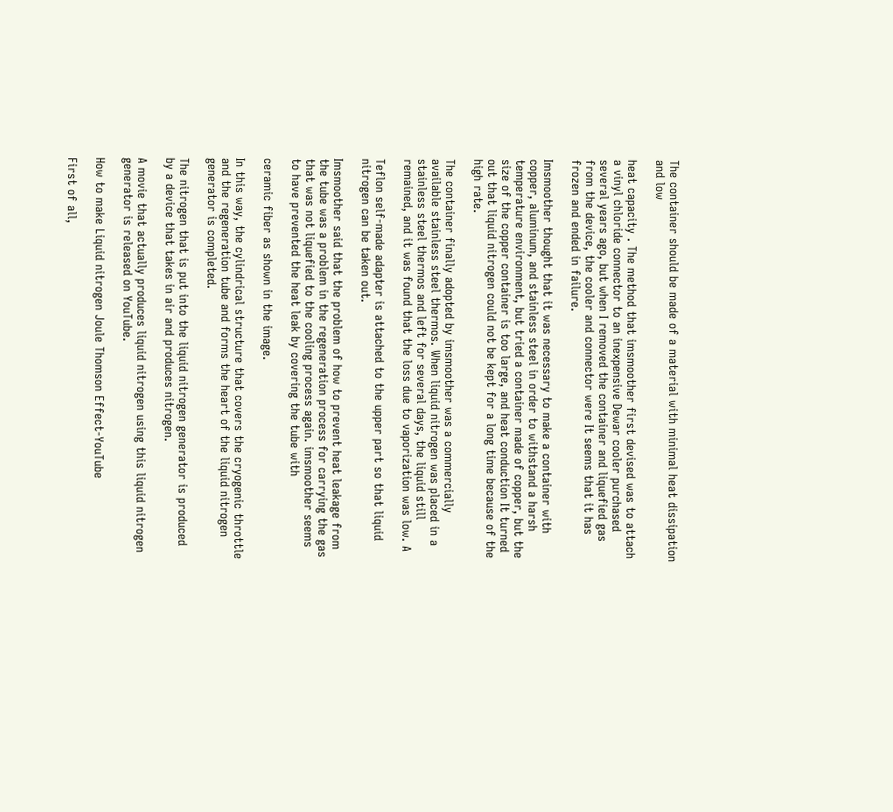The container should be made of a material with minimal heat dissipation and low

heat capacity . The method that imsmoother first devised was to attach a vinyl chloride connector to an inexpensive Dewar cooler purchased several years ago, but when I removed the container and liquefied gas from the device, the cooler and connector were It seems that it has frozen and ended in failure.

Imsmoother thought that it was necessary to make a container with copper, aluminum, and stainless steel in order to withstand a harsh temperature environment, but tried a container made of copper, but the size of the copper container is too large, and heat conduction It turned out that liquid nitrogen could not be kept for a long time because of the high rate.

The container finally adopted by imsmoother was a commercially available stainless steel thermos. When liquid nitrogen was placed in a stainless steel thermos and left for several days, the liquid still remained, and it was found that the loss due to vaporization was low. A

Teflon self-made adapter is attached to the upper part so that liquid nitrogen can be taken out.

Imsmoother said that the problem of how to prevent heat leakage from the tube was a problem in the regeneration process for carrying the gas that was not liquefied to the cooling process again. imsmoother seems to have prevented the heat leak by covering the tube with

ceramic fiber as shown in the image.

In this way, the cylindrical structure that covers the cryogenic throttle and the regeneration tube and forms the heart of the liquid nitrogen generator is completed.

The nitrogen that is put into the liquid nitrogen generator is produced by a device that takes in air and produces nitrogen.

A movie that actually produces liquid nitrogen using this liquid nitrogen generator is released on YouTube.

How to make Liquid nitrogen Joule Thomson Effect-YouTube

First of all,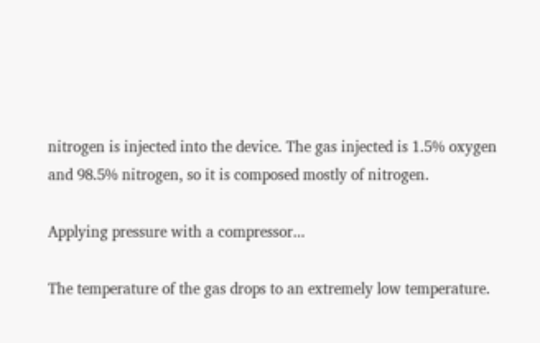nitrogen is injected into the device. The gas injected is 1.5% oxygen and 98.5% nitrogen, so it is composed mostly of nitrogen.

Applying pressure with a compressor...

The temperature of the gas drops to an extremely low temperature.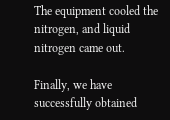The equipment cooled the nitrogen, and liquid nitrogen came out.

Finally, we have successfully obtained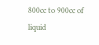800cc to 900cc of liquid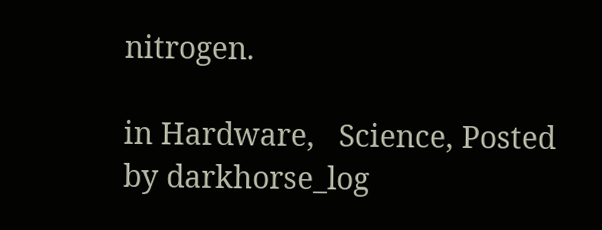nitrogen.

in Hardware,   Science, Posted by darkhorse_log